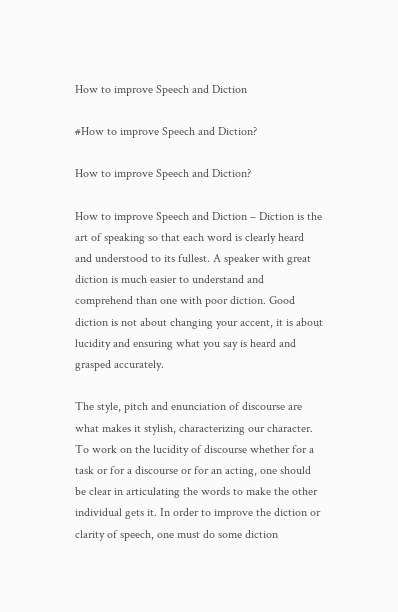How to improve Speech and Diction

#How to improve Speech and Diction?

How to improve Speech and Diction?

How to improve Speech and Diction – Diction is the art of speaking so that each word is clearly heard and understood to its fullest. A speaker with great diction is much easier to understand and comprehend than one with poor diction. Good diction is not about changing your accent, it is about lucidity and ensuring what you say is heard and grasped accurately.

The style, pitch and enunciation of discourse are what makes it stylish, characterizing our character. To work on the lucidity of discourse whether for a task or for a discourse or for an acting, one should be clear in articulating the words to make the other individual gets it. In order to improve the diction or clarity of speech, one must do some diction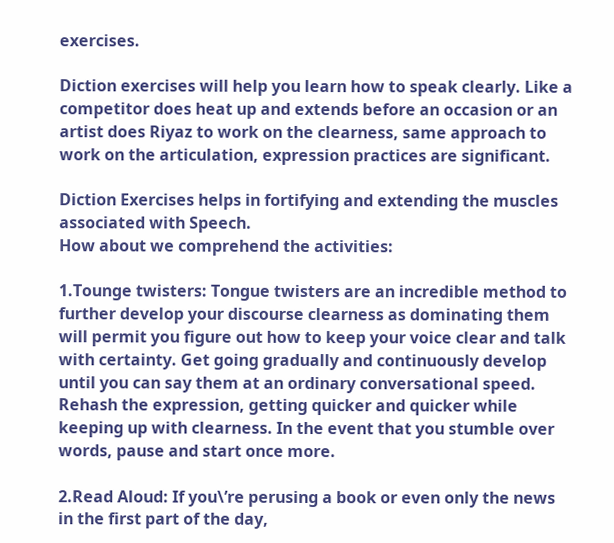exercises.

Diction exercises will help you learn how to speak clearly. Like a competitor does heat up and extends before an occasion or an artist does Riyaz to work on the clearness, same approach to work on the articulation, expression practices are significant.

Diction Exercises helps in fortifying and extending the muscles associated with Speech.
How about we comprehend the activities:

1.Tounge twisters: Tongue twisters are an incredible method to further develop your discourse clearness as dominating them will permit you figure out how to keep your voice clear and talk with certainty. Get going gradually and continuously develop until you can say them at an ordinary conversational speed. Rehash the expression, getting quicker and quicker while keeping up with clearness. In the event that you stumble over words, pause and start once more.

2.Read Aloud: If you\’re perusing a book or even only the news in the first part of the day,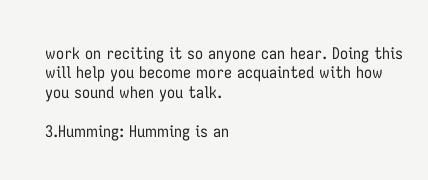work on reciting it so anyone can hear. Doing this will help you become more acquainted with how you sound when you talk.

3.Humming: Humming is an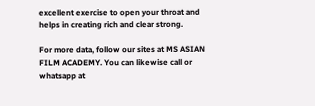excellent exercise to open your throat and helps in creating rich and clear strong.

For more data, follow our sites at MS ASIAN FILM ACADEMY. You can likewise call or whatsapp at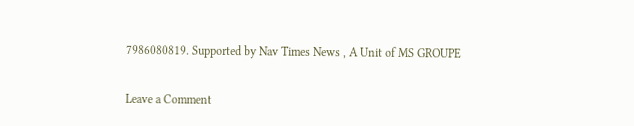7986080819. Supported by Nav Times News , A Unit of MS GROUPE

Leave a Comment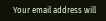Your email address will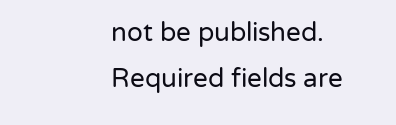not be published. Required fields are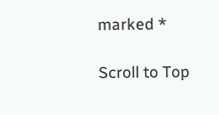marked *

Scroll to Top